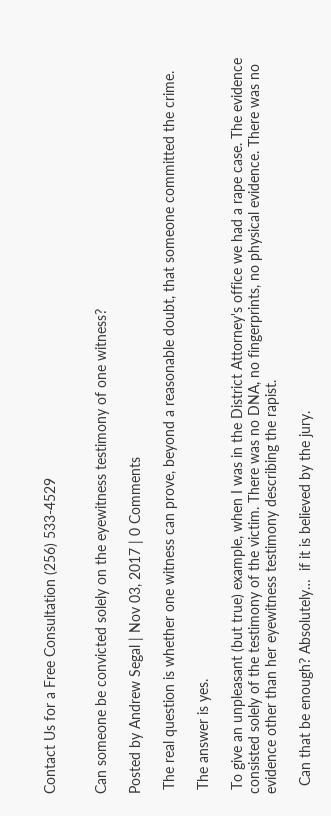Contact Us for a Free Consultation (256) 533-4529


Can someone be convicted solely on the eyewitness testimony of one witness?

Posted by Andrew Segal | Nov 03, 2017 | 0 Comments

 The real question is whether one witness can prove, beyond a reasonable doubt, that someone committed the crime.

 The answer is yes.

 To give an unpleasant (but true) example, when I was in the District Attorney's office we had a rape case. The evidence consisted solely of the testimony of the victim. There was no DNA, no fingerprints, no physical evidence. There was no evidence other than her eyewitness testimony describing the rapist.

  Can that be enough? Absolutely…  if it is believed by the jury.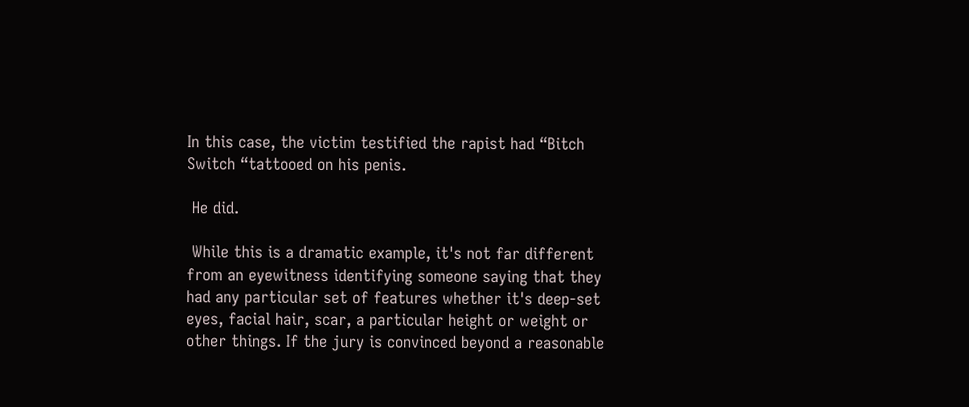In this case, the victim testified the rapist had “Bitch Switch “tattooed on his penis.

 He did.

 While this is a dramatic example, it's not far different from an eyewitness identifying someone saying that they had any particular set of features whether it's deep-set eyes, facial hair, scar, a particular height or weight or other things. If the jury is convinced beyond a reasonable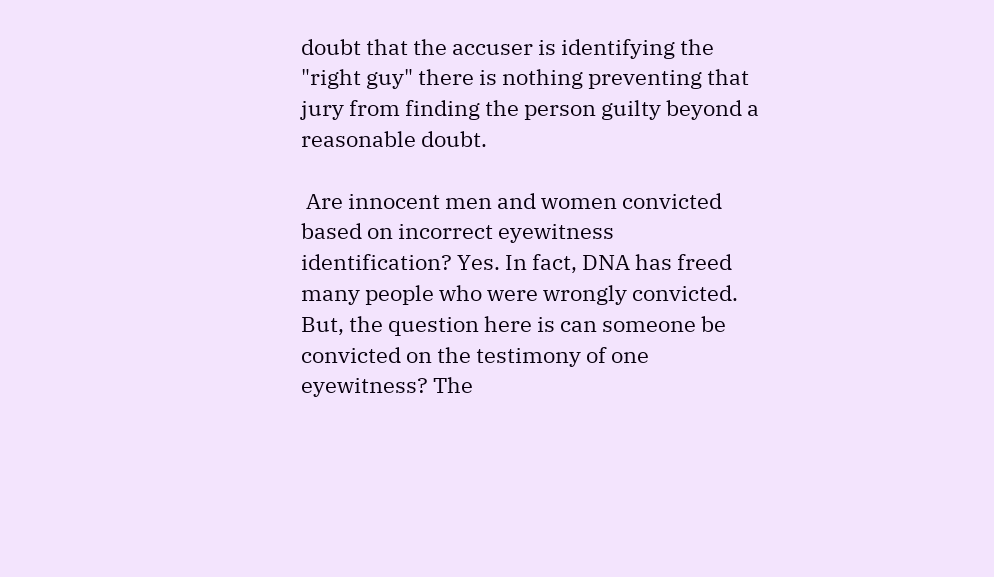doubt that the accuser is identifying the "right guy" there is nothing preventing that jury from finding the person guilty beyond a reasonable doubt.

 Are innocent men and women convicted based on incorrect eyewitness identification? Yes. In fact, DNA has freed many people who were wrongly convicted. But, the question here is can someone be convicted on the testimony of one eyewitness? The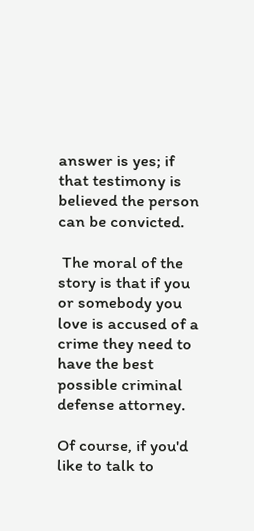answer is yes; if that testimony is believed the person can be convicted.

 The moral of the story is that if you or somebody you love is accused of a crime they need to have the best possible criminal defense attorney.

Of course, if you'd like to talk to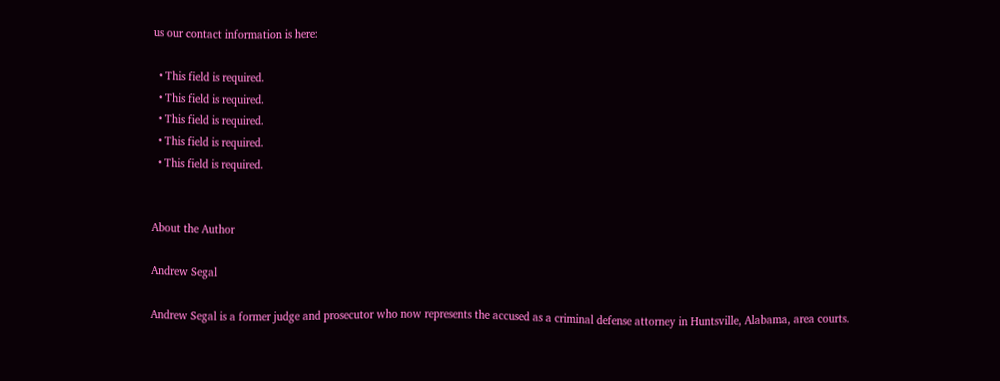us our contact information is here:

  • This field is required.
  • This field is required.
  • This field is required.
  • This field is required.
  • This field is required.


About the Author

Andrew Segal

Andrew Segal is a former judge and prosecutor who now represents the accused as a criminal defense attorney in Huntsville, Alabama, area courts.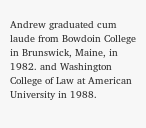Andrew graduated cum laude from Bowdoin College in Brunswick, Maine, in 1982. and Washington College of Law at American University in 1988.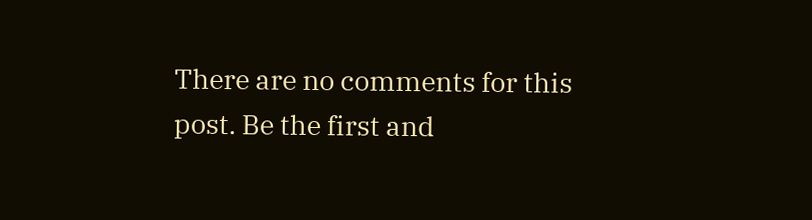There are no comments for this post. Be the first and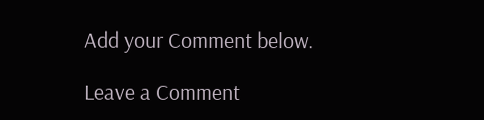Add your Comment below.

Leave a Comment